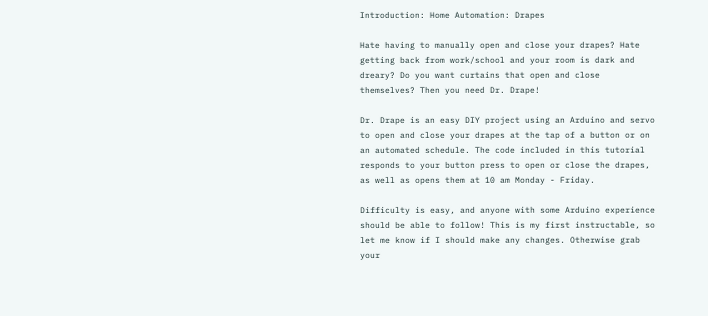Introduction: Home Automation: Drapes

Hate having to manually open and close your drapes? Hate getting back from work/school and your room is dark and dreary? Do you want curtains that open and close themselves? Then you need Dr. Drape!

Dr. Drape is an easy DIY project using an Arduino and servo to open and close your drapes at the tap of a button or on an automated schedule. The code included in this tutorial responds to your button press to open or close the drapes, as well as opens them at 10 am Monday - Friday.

Difficulty is easy, and anyone with some Arduino experience should be able to follow! This is my first instructable, so let me know if I should make any changes. Otherwise grab your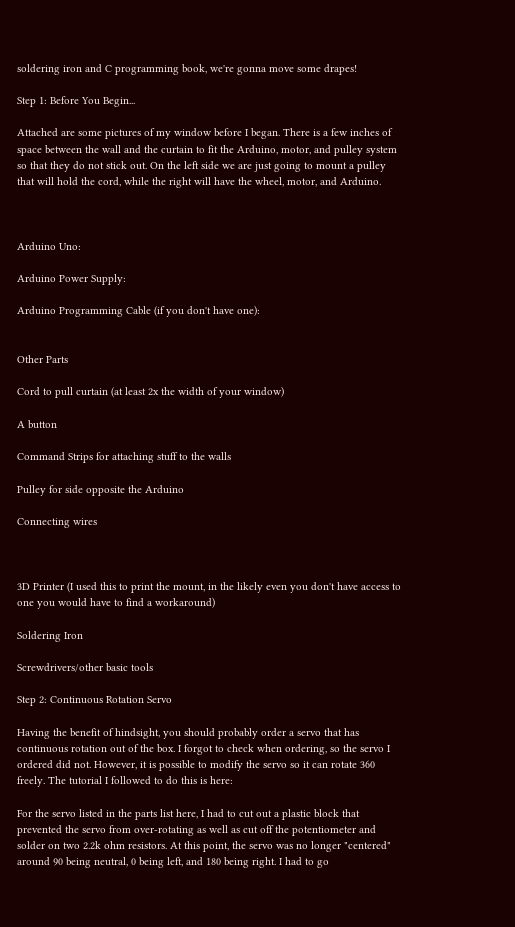soldering iron and C programming book, we're gonna move some drapes!

Step 1: Before You Begin...

Attached are some pictures of my window before I began. There is a few inches of space between the wall and the curtain to fit the Arduino, motor, and pulley system so that they do not stick out. On the left side we are just going to mount a pulley that will hold the cord, while the right will have the wheel, motor, and Arduino.



Arduino Uno:

Arduino Power Supply:

Arduino Programming Cable (if you don't have one):


Other Parts

Cord to pull curtain (at least 2x the width of your window)

A button

Command Strips for attaching stuff to the walls

Pulley for side opposite the Arduino

Connecting wires



3D Printer (I used this to print the mount, in the likely even you don't have access to one you would have to find a workaround)

Soldering Iron

Screwdrivers/other basic tools

Step 2: Continuous Rotation Servo

Having the benefit of hindsight, you should probably order a servo that has continuous rotation out of the box. I forgot to check when ordering, so the servo I ordered did not. However, it is possible to modify the servo so it can rotate 360 freely. The tutorial I followed to do this is here:

For the servo listed in the parts list here, I had to cut out a plastic block that prevented the servo from over-rotating as well as cut off the potentiometer and solder on two 2.2k ohm resistors. At this point, the servo was no longer "centered" around 90 being neutral, 0 being left, and 180 being right. I had to go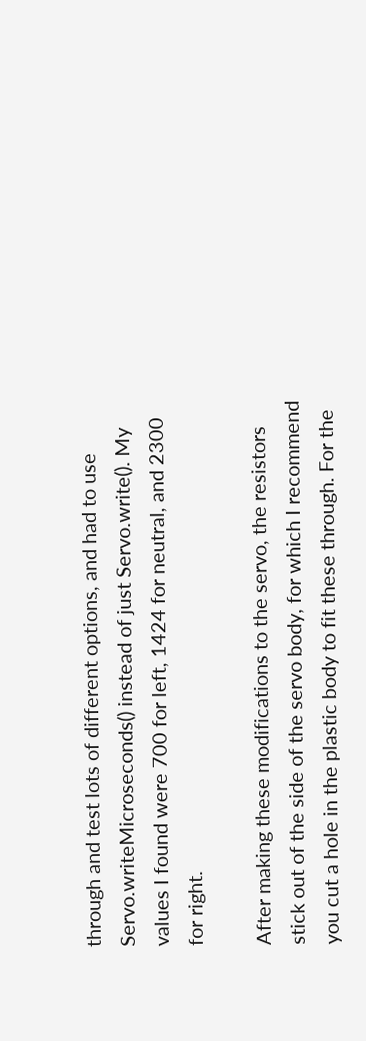through and test lots of different options, and had to use Servo.writeMicroseconds() instead of just Servo.write(). My values I found were 700 for left, 1424 for neutral, and 2300 for right.

After making these modifications to the servo, the resistors stick out of the side of the servo body, for which I recommend you cut a hole in the plastic body to fit these through. For the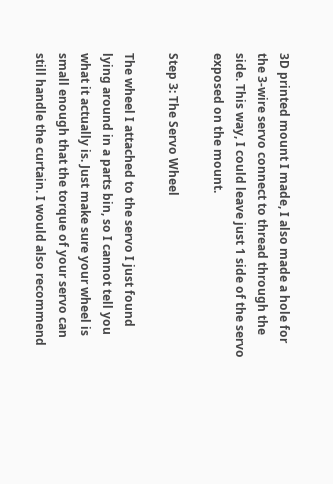3D printed mount I made, I also made a hole for the 3-wire servo connect to thread through the side. This way, I could leave just 1 side of the servo exposed on the mount.

Step 3: The Servo Wheel

The wheel I attached to the servo I just found lying around in a parts bin, so I cannot tell you what it actually is. Just make sure your wheel is small enough that the torque of your servo can still handle the curtain. I would also recommend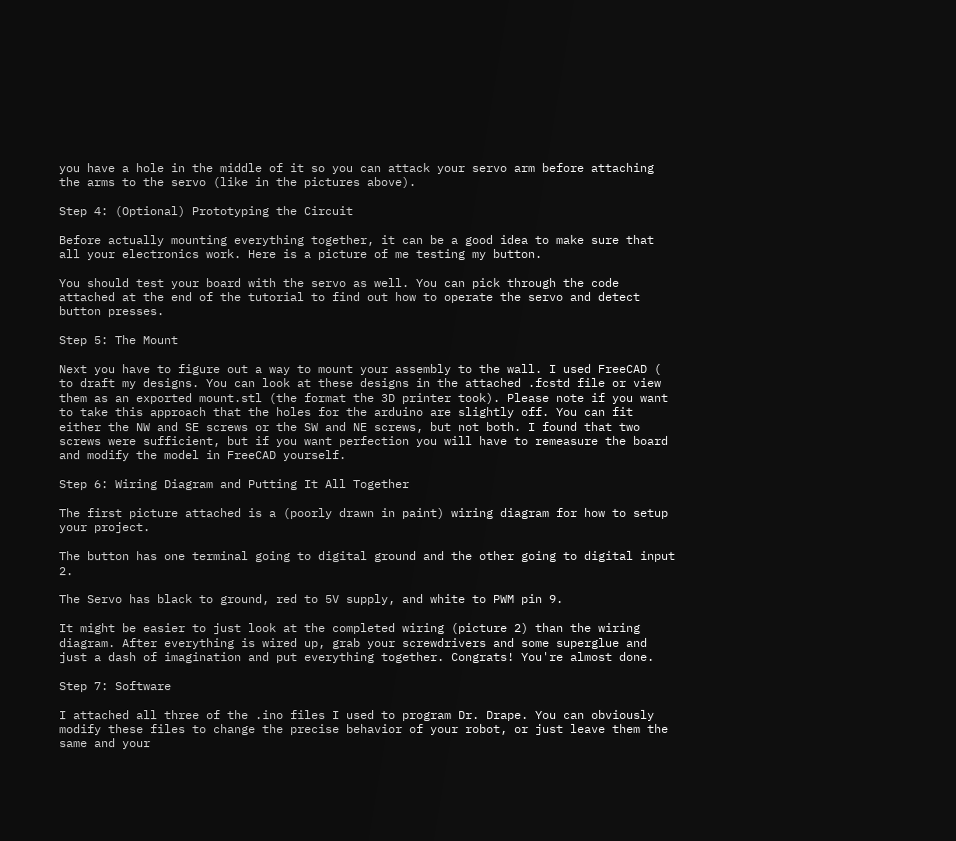you have a hole in the middle of it so you can attack your servo arm before attaching the arms to the servo (like in the pictures above).

Step 4: (Optional) Prototyping the Circuit

Before actually mounting everything together, it can be a good idea to make sure that all your electronics work. Here is a picture of me testing my button.

You should test your board with the servo as well. You can pick through the code attached at the end of the tutorial to find out how to operate the servo and detect button presses.

Step 5: The Mount

Next you have to figure out a way to mount your assembly to the wall. I used FreeCAD ( to draft my designs. You can look at these designs in the attached .fcstd file or view them as an exported mount.stl (the format the 3D printer took). Please note if you want to take this approach that the holes for the arduino are slightly off. You can fit either the NW and SE screws or the SW and NE screws, but not both. I found that two screws were sufficient, but if you want perfection you will have to remeasure the board and modify the model in FreeCAD yourself.

Step 6: Wiring Diagram and Putting It All Together

The first picture attached is a (poorly drawn in paint) wiring diagram for how to setup your project.

The button has one terminal going to digital ground and the other going to digital input 2.

The Servo has black to ground, red to 5V supply, and white to PWM pin 9.

It might be easier to just look at the completed wiring (picture 2) than the wiring diagram. After everything is wired up, grab your screwdrivers and some superglue and just a dash of imagination and put everything together. Congrats! You're almost done.

Step 7: Software

I attached all three of the .ino files I used to program Dr. Drape. You can obviously modify these files to change the precise behavior of your robot, or just leave them the same and your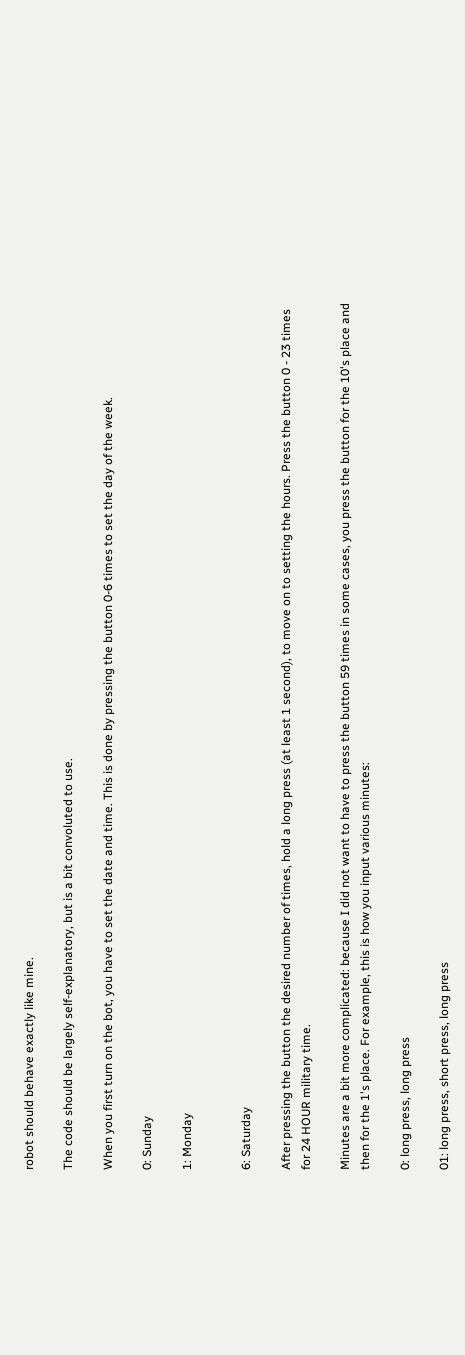robot should behave exactly like mine.

The code should be largely self-explanatory, but is a bit convoluted to use.

When you first turn on the bot, you have to set the date and time. This is done by pressing the button 0-6 times to set the day of the week.

0: Sunday

1: Monday


6: Saturday

After pressing the button the desired number of times, hold a long press (at least 1 second), to move on to setting the hours. Press the button 0 - 23 times for 24 HOUR military time.

Minutes are a bit more complicated: because I did not want to have to press the button 59 times in some cases, you press the button for the 10's place and then for the 1's place. For example, this is how you input various minutes:

0: long press, long press

01: long press, short press, long press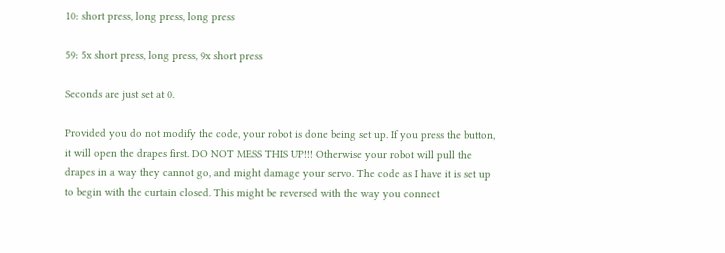10: short press, long press, long press

59: 5x short press, long press, 9x short press

Seconds are just set at 0.

Provided you do not modify the code, your robot is done being set up. If you press the button, it will open the drapes first. DO NOT MESS THIS UP!!! Otherwise your robot will pull the drapes in a way they cannot go, and might damage your servo. The code as I have it is set up to begin with the curtain closed. This might be reversed with the way you connect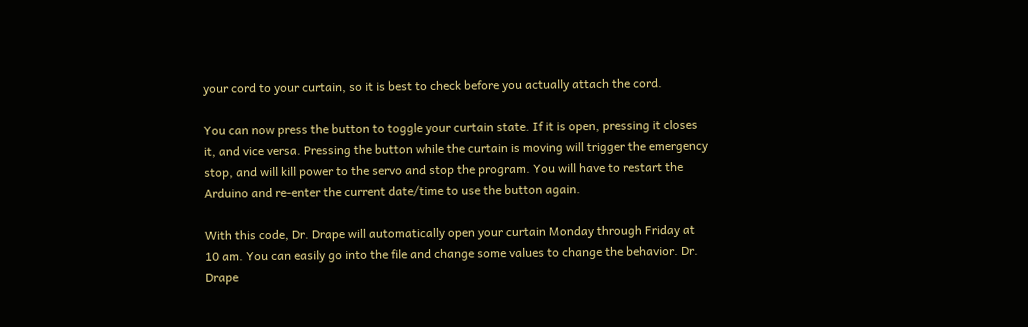your cord to your curtain, so it is best to check before you actually attach the cord.

You can now press the button to toggle your curtain state. If it is open, pressing it closes it, and vice versa. Pressing the button while the curtain is moving will trigger the emergency stop, and will kill power to the servo and stop the program. You will have to restart the Arduino and re-enter the current date/time to use the button again.

With this code, Dr. Drape will automatically open your curtain Monday through Friday at 10 am. You can easily go into the file and change some values to change the behavior. Dr. Drape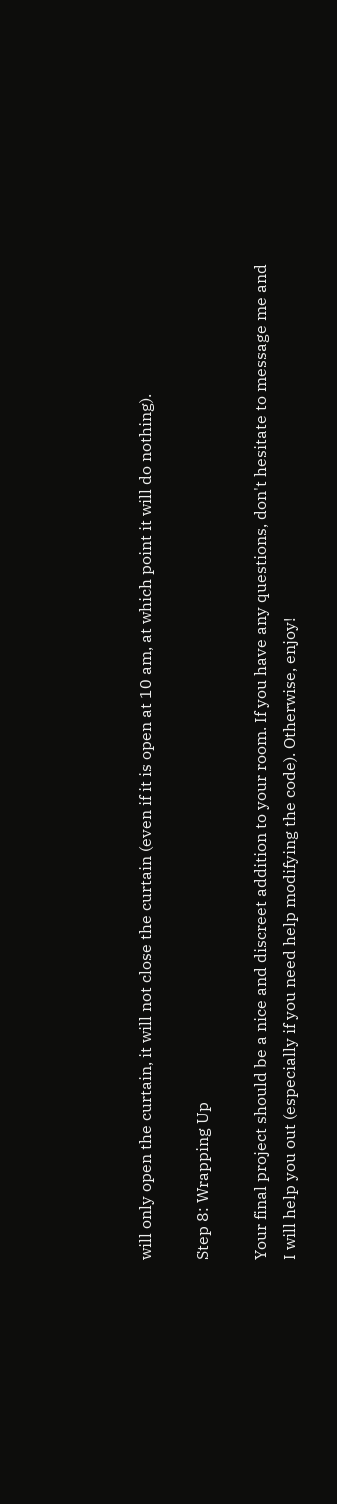will only open the curtain, it will not close the curtain (even if it is open at 10 am, at which point it will do nothing).

Step 8: Wrapping Up

Your final project should be a nice and discreet addition to your room. If you have any questions, don't hesitate to message me and I will help you out (especially if you need help modifying the code). Otherwise, enjoy!